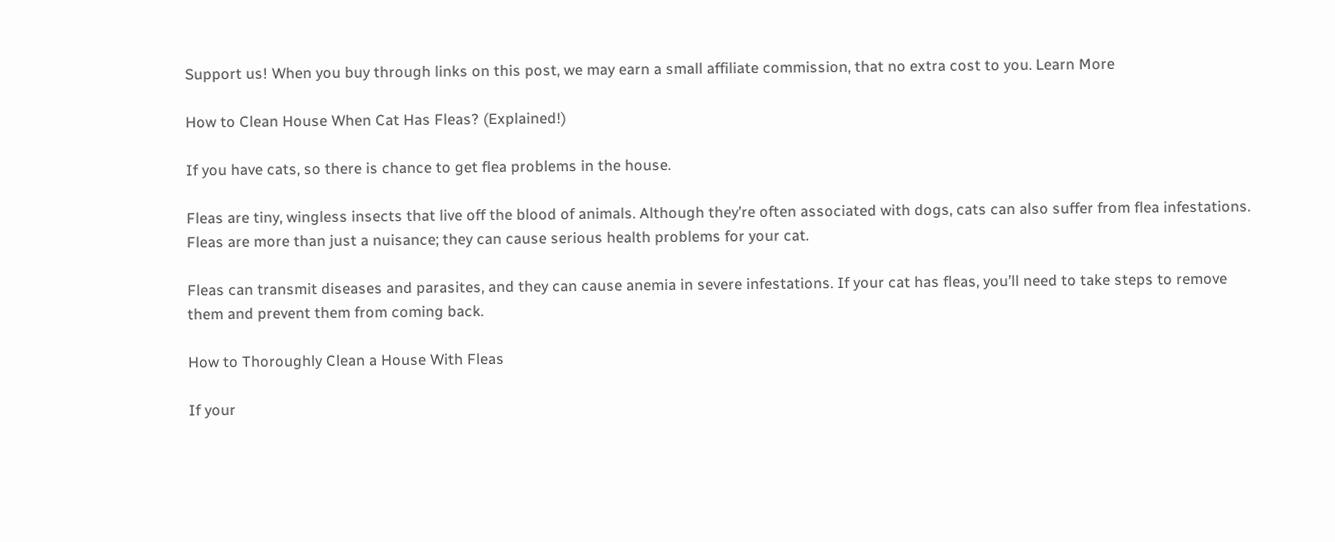Support us! When you buy through links on this post, we may earn a small affiliate commission, that no extra cost to you. Learn More

How to Clean House When Cat Has Fleas? (Explained!)

If you have cats, so there is chance to get flea problems in the house.

Fleas are tiny, wingless insects that live off the blood of animals. Although they’re often associated with dogs, cats can also suffer from flea infestations. Fleas are more than just a nuisance; they can cause serious health problems for your cat.

Fleas can transmit diseases and parasites, and they can cause anemia in severe infestations. If your cat has fleas, you’ll need to take steps to remove them and prevent them from coming back.

How to Thoroughly Clean a House With Fleas

If your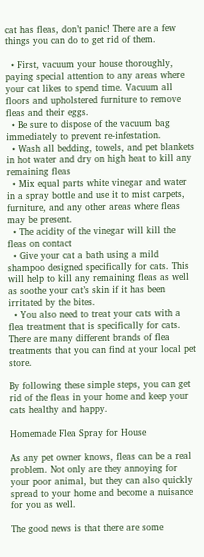cat has fleas, don’t panic! There are a few things you can do to get rid of them.

  • First, vacuum your house thoroughly, paying special attention to any areas where your cat likes to spend time. Vacuum all floors and upholstered furniture to remove fleas and their eggs.
  • Be sure to dispose of the vacuum bag immediately to prevent re-infestation.
  • Wash all bedding, towels, and pet blankets in hot water and dry on high heat to kill any remaining fleas
  • Mix equal parts white vinegar and water in a spray bottle and use it to mist carpets, furniture, and any other areas where fleas may be present.
  • The acidity of the vinegar will kill the fleas on contact
  • Give your cat a bath using a mild shampoo designed specifically for cats. This will help to kill any remaining fleas as well as soothe your cat’s skin if it has been irritated by the bites.
  • You also need to treat your cats with a flea treatment that is specifically for cats. There are many different brands of flea treatments that you can find at your local pet store.

By following these simple steps, you can get rid of the fleas in your home and keep your cats healthy and happy.

Homemade Flea Spray for House

As any pet owner knows, fleas can be a real problem. Not only are they annoying for your poor animal, but they can also quickly spread to your home and become a nuisance for you as well.

The good news is that there are some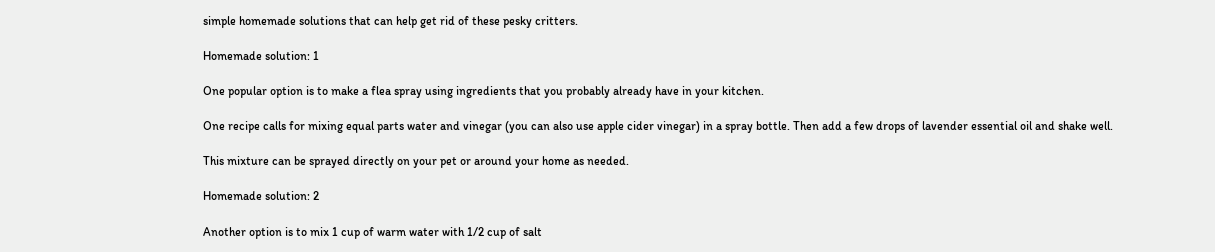simple homemade solutions that can help get rid of these pesky critters.

Homemade solution: 1

One popular option is to make a flea spray using ingredients that you probably already have in your kitchen.

One recipe calls for mixing equal parts water and vinegar (you can also use apple cider vinegar) in a spray bottle. Then add a few drops of lavender essential oil and shake well.

This mixture can be sprayed directly on your pet or around your home as needed.

Homemade solution: 2

Another option is to mix 1 cup of warm water with 1/2 cup of salt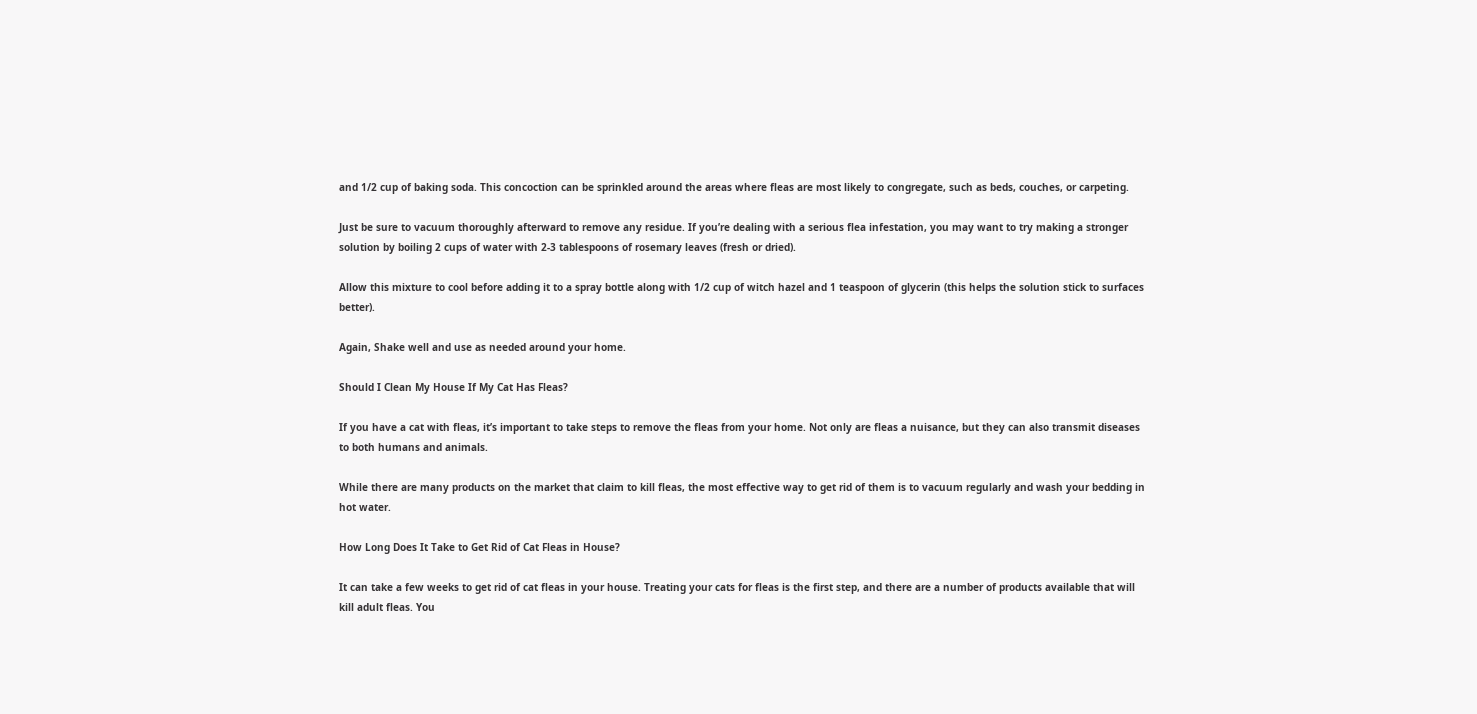and 1/2 cup of baking soda. This concoction can be sprinkled around the areas where fleas are most likely to congregate, such as beds, couches, or carpeting.

Just be sure to vacuum thoroughly afterward to remove any residue. If you’re dealing with a serious flea infestation, you may want to try making a stronger solution by boiling 2 cups of water with 2-3 tablespoons of rosemary leaves (fresh or dried).

Allow this mixture to cool before adding it to a spray bottle along with 1/2 cup of witch hazel and 1 teaspoon of glycerin (this helps the solution stick to surfaces better).

Again, Shake well and use as needed around your home.

Should I Clean My House If My Cat Has Fleas?

If you have a cat with fleas, it’s important to take steps to remove the fleas from your home. Not only are fleas a nuisance, but they can also transmit diseases to both humans and animals.

While there are many products on the market that claim to kill fleas, the most effective way to get rid of them is to vacuum regularly and wash your bedding in hot water.

How Long Does It Take to Get Rid of Cat Fleas in House?

It can take a few weeks to get rid of cat fleas in your house. Treating your cats for fleas is the first step, and there are a number of products available that will kill adult fleas. You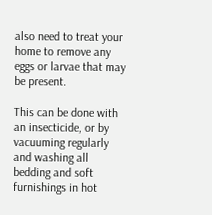also need to treat your home to remove any eggs or larvae that may be present.

This can be done with an insecticide, or by vacuuming regularly and washing all bedding and soft furnishings in hot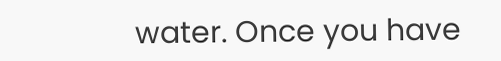water. Once you have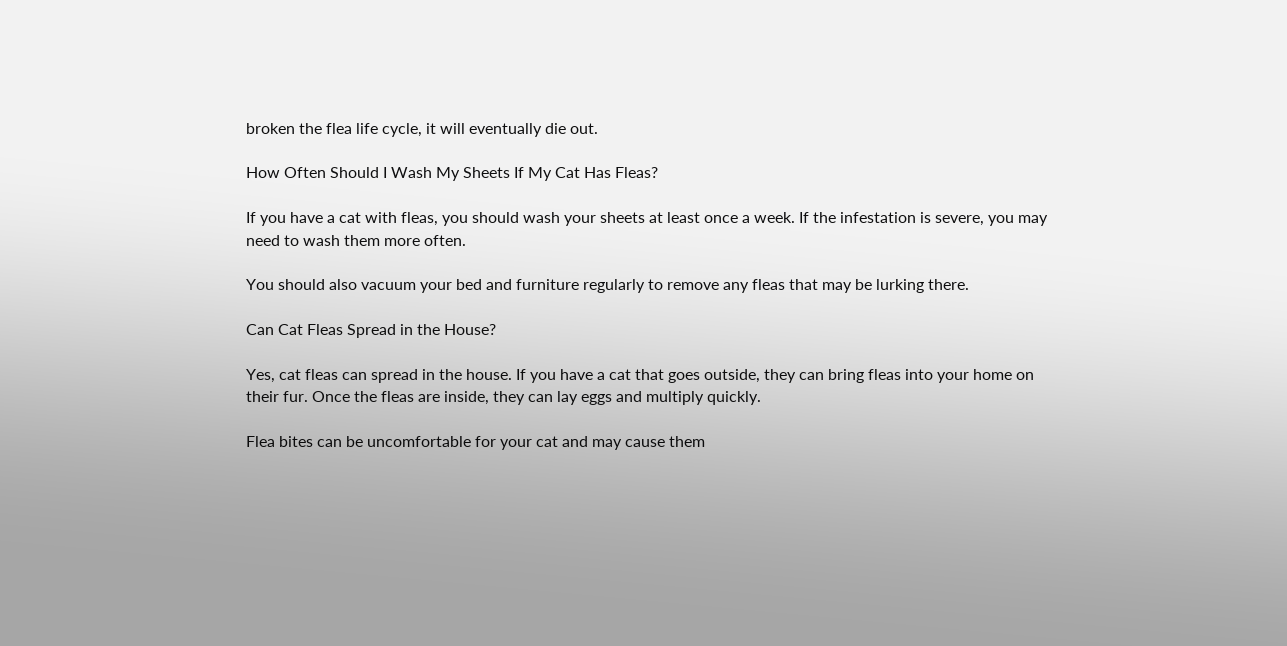broken the flea life cycle, it will eventually die out.

How Often Should I Wash My Sheets If My Cat Has Fleas?

If you have a cat with fleas, you should wash your sheets at least once a week. If the infestation is severe, you may need to wash them more often.

You should also vacuum your bed and furniture regularly to remove any fleas that may be lurking there.

Can Cat Fleas Spread in the House?

Yes, cat fleas can spread in the house. If you have a cat that goes outside, they can bring fleas into your home on their fur. Once the fleas are inside, they can lay eggs and multiply quickly.

Flea bites can be uncomfortable for your cat and may cause them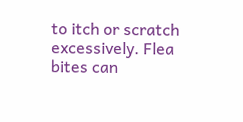to itch or scratch excessively. Flea bites can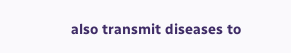also transmit diseases to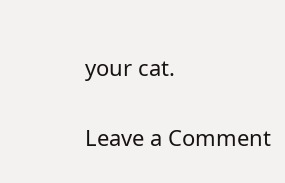your cat.

Leave a Comment